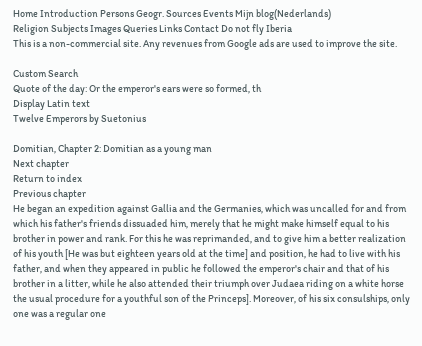Home Introduction Persons Geogr. Sources Events Mijn blog(Nederlands)
Religion Subjects Images Queries Links Contact Do not fly Iberia
This is a non-commercial site. Any revenues from Google ads are used to improve the site.

Custom Search
Quote of the day: Or the emperor's ears were so formed, th
Display Latin text
Twelve Emperors by Suetonius

Domitian, Chapter 2: Domitian as a young man
Next chapter
Return to index
Previous chapter
He began an expedition against Gallia and the Germanies, which was uncalled for and from which his father's friends dissuaded him, merely that he might make himself equal to his brother in power and rank. For this he was reprimanded, and to give him a better realization of his youth [He was but eighteen years old at the time] and position, he had to live with his father, and when they appeared in public he followed the emperor's chair and that of his brother in a litter, while he also attended their triumph over Judaea riding on a white horse the usual procedure for a youthful son of the Princeps]. Moreover, of his six consulships, only one was a regular one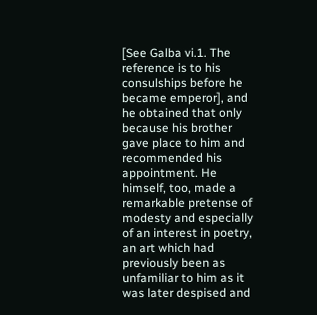[See Galba vi.1. The reference is to his consulships before he became emperor], and he obtained that only because his brother gave place to him and recommended his appointment. He himself, too, made a remarkable pretense of modesty and especially of an interest in poetry, an art which had previously been as unfamiliar to him as it was later despised and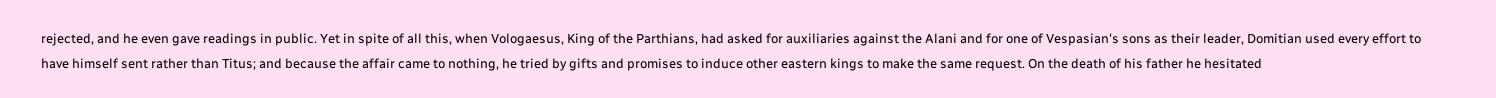rejected, and he even gave readings in public. Yet in spite of all this, when Vologaesus, King of the Parthians, had asked for auxiliaries against the Alani and for one of Vespasian's sons as their leader, Domitian used every effort to have himself sent rather than Titus; and because the affair came to nothing, he tried by gifts and promises to induce other eastern kings to make the same request. On the death of his father he hesitated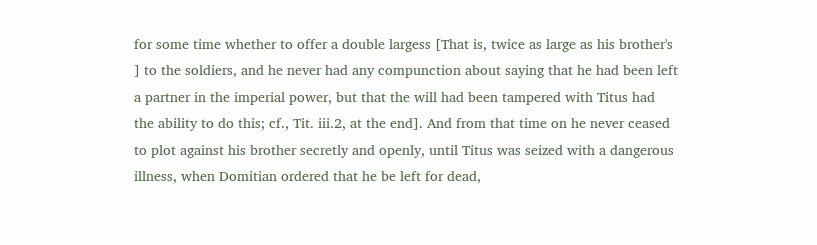for some time whether to offer a double largess [That is, twice as large as his brother's ] to the soldiers, and he never had any compunction about saying that he had been left a partner in the imperial power, but that the will had been tampered with Titus had the ability to do this; cf., Tit. iii.2, at the end]. And from that time on he never ceased to plot against his brother secretly and openly, until Titus was seized with a dangerous illness, when Domitian ordered that he be left for dead,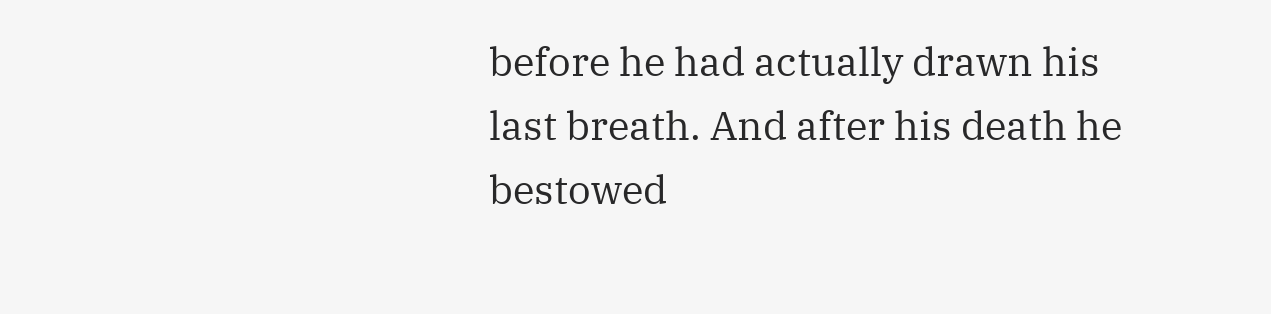before he had actually drawn his last breath. And after his death he bestowed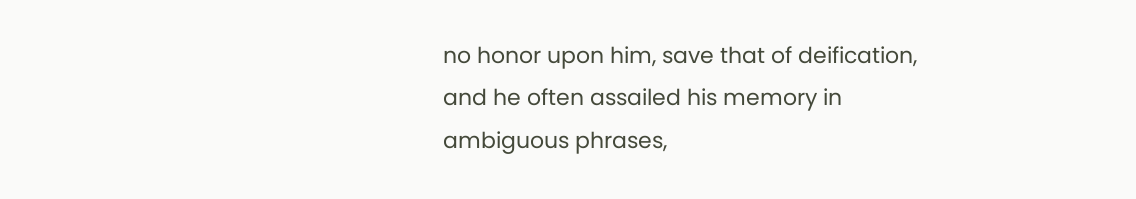no honor upon him, save that of deification, and he often assailed his memory in ambiguous phrases,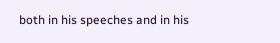both in his speeches and in his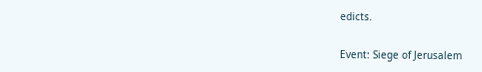edicts.

Event: Siege of Jerusalem